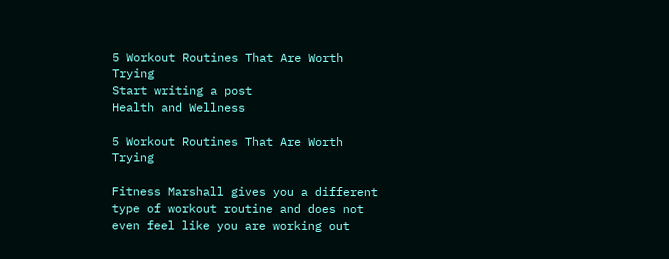5 Workout Routines That Are Worth Trying
Start writing a post
Health and Wellness

5 Workout Routines That Are Worth Trying

Fitness Marshall gives you a different type of workout routine and does not even feel like you are working out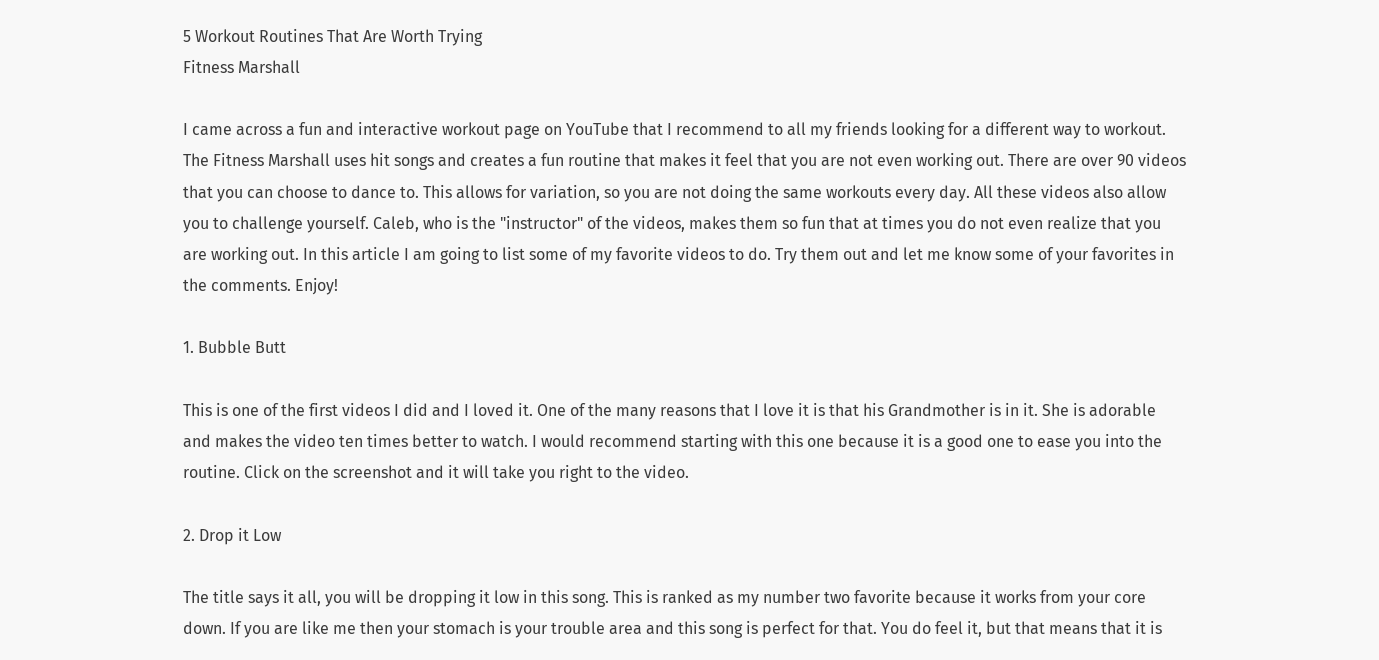5 Workout Routines That Are Worth Trying
Fitness Marshall

I came across a fun and interactive workout page on YouTube that I recommend to all my friends looking for a different way to workout. The Fitness Marshall uses hit songs and creates a fun routine that makes it feel that you are not even working out. There are over 90 videos that you can choose to dance to. This allows for variation, so you are not doing the same workouts every day. All these videos also allow you to challenge yourself. Caleb, who is the "instructor" of the videos, makes them so fun that at times you do not even realize that you are working out. In this article I am going to list some of my favorite videos to do. Try them out and let me know some of your favorites in the comments. Enjoy!

1. Bubble Butt

This is one of the first videos I did and I loved it. One of the many reasons that I love it is that his Grandmother is in it. She is adorable and makes the video ten times better to watch. I would recommend starting with this one because it is a good one to ease you into the routine. Click on the screenshot and it will take you right to the video.

2. Drop it Low

The title says it all, you will be dropping it low in this song. This is ranked as my number two favorite because it works from your core down. If you are like me then your stomach is your trouble area and this song is perfect for that. You do feel it, but that means that it is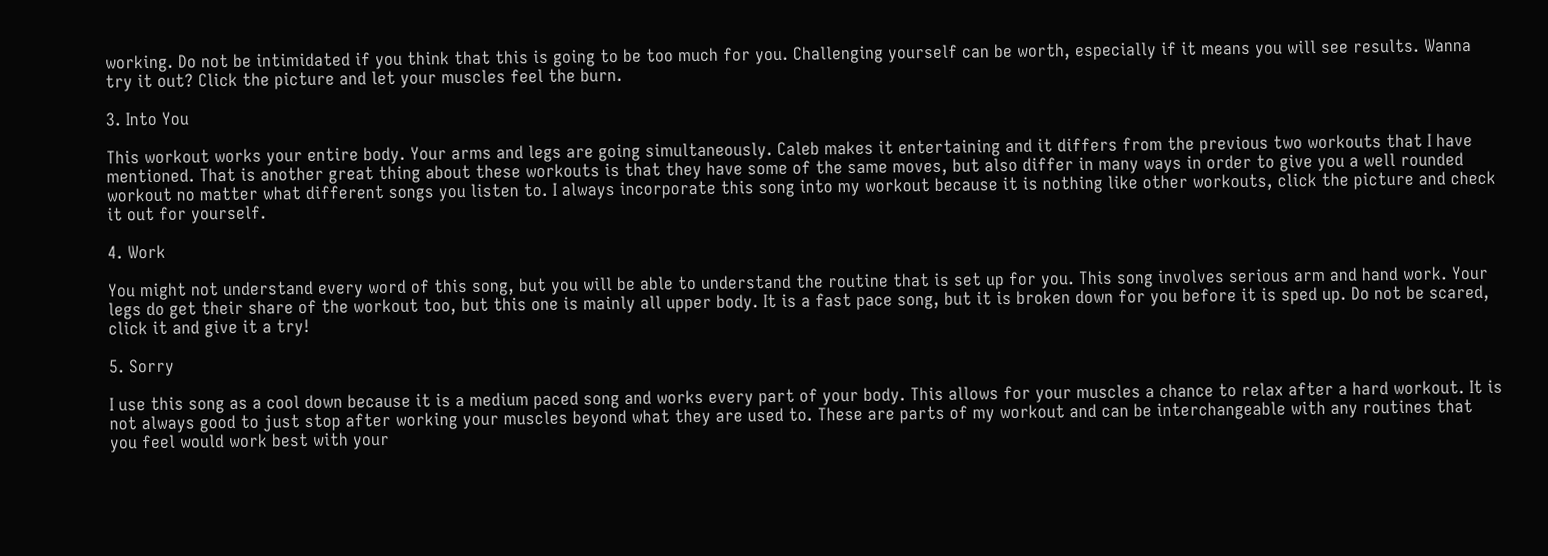working. Do not be intimidated if you think that this is going to be too much for you. Challenging yourself can be worth, especially if it means you will see results. Wanna try it out? Click the picture and let your muscles feel the burn.

3. Into You

This workout works your entire body. Your arms and legs are going simultaneously. Caleb makes it entertaining and it differs from the previous two workouts that I have mentioned. That is another great thing about these workouts is that they have some of the same moves, but also differ in many ways in order to give you a well rounded workout no matter what different songs you listen to. I always incorporate this song into my workout because it is nothing like other workouts, click the picture and check it out for yourself.

4. Work

You might not understand every word of this song, but you will be able to understand the routine that is set up for you. This song involves serious arm and hand work. Your legs do get their share of the workout too, but this one is mainly all upper body. It is a fast pace song, but it is broken down for you before it is sped up. Do not be scared, click it and give it a try!

5. Sorry

I use this song as a cool down because it is a medium paced song and works every part of your body. This allows for your muscles a chance to relax after a hard workout. It is not always good to just stop after working your muscles beyond what they are used to. These are parts of my workout and can be interchangeable with any routines that you feel would work best with your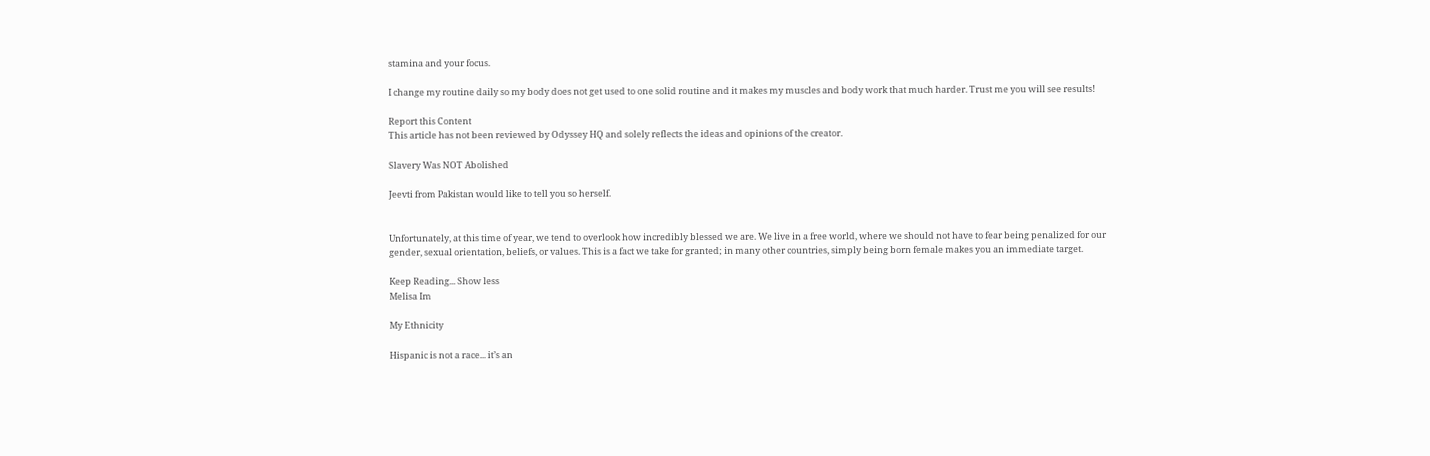stamina and your focus.

I change my routine daily so my body does not get used to one solid routine and it makes my muscles and body work that much harder. Trust me you will see results!

Report this Content
This article has not been reviewed by Odyssey HQ and solely reflects the ideas and opinions of the creator.

Slavery Was NOT Abolished

Jeevti from Pakistan would like to tell you so herself.


Unfortunately, at this time of year, we tend to overlook how incredibly blessed we are. We live in a free world, where we should not have to fear being penalized for our gender, sexual orientation, beliefs, or values. This is a fact we take for granted; in many other countries, simply being born female makes you an immediate target.

Keep Reading... Show less
Melisa Im

My Ethnicity

Hispanic is not a race... it’s an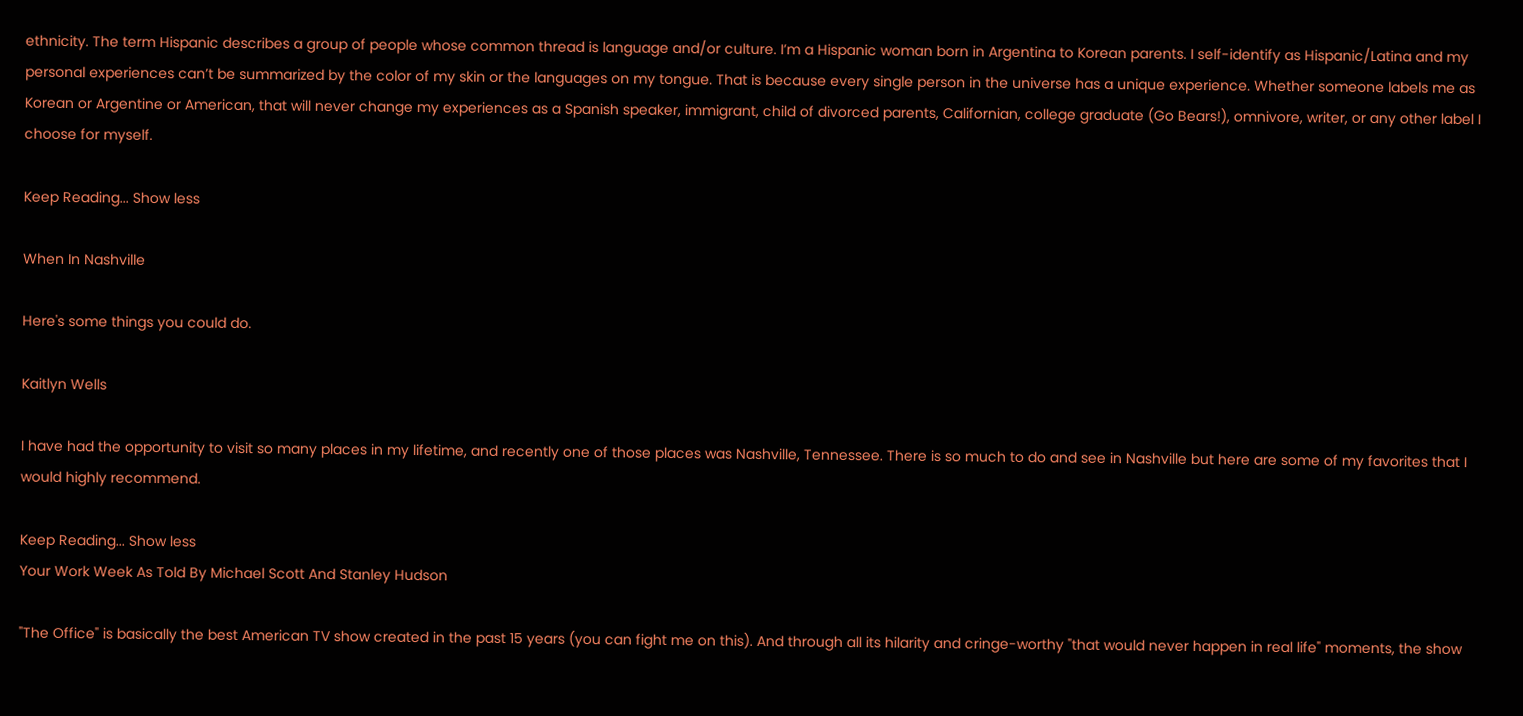ethnicity. The term Hispanic describes a group of people whose common thread is language and/or culture. I’m a Hispanic woman born in Argentina to Korean parents. I self-identify as Hispanic/Latina and my personal experiences can’t be summarized by the color of my skin or the languages on my tongue. That is because every single person in the universe has a unique experience. Whether someone labels me as Korean or Argentine or American, that will never change my experiences as a Spanish speaker, immigrant, child of divorced parents, Californian, college graduate (Go Bears!), omnivore, writer, or any other label I choose for myself.

Keep Reading... Show less

When In Nashville

Here's some things you could do.

Kaitlyn Wells

I have had the opportunity to visit so many places in my lifetime, and recently one of those places was Nashville, Tennessee. There is so much to do and see in Nashville but here are some of my favorites that I would highly recommend.

Keep Reading... Show less
Your Work Week As Told By Michael Scott And Stanley Hudson

"The Office" is basically the best American TV show created in the past 15 years (you can fight me on this). And through all its hilarity and cringe-worthy "that would never happen in real life" moments, the show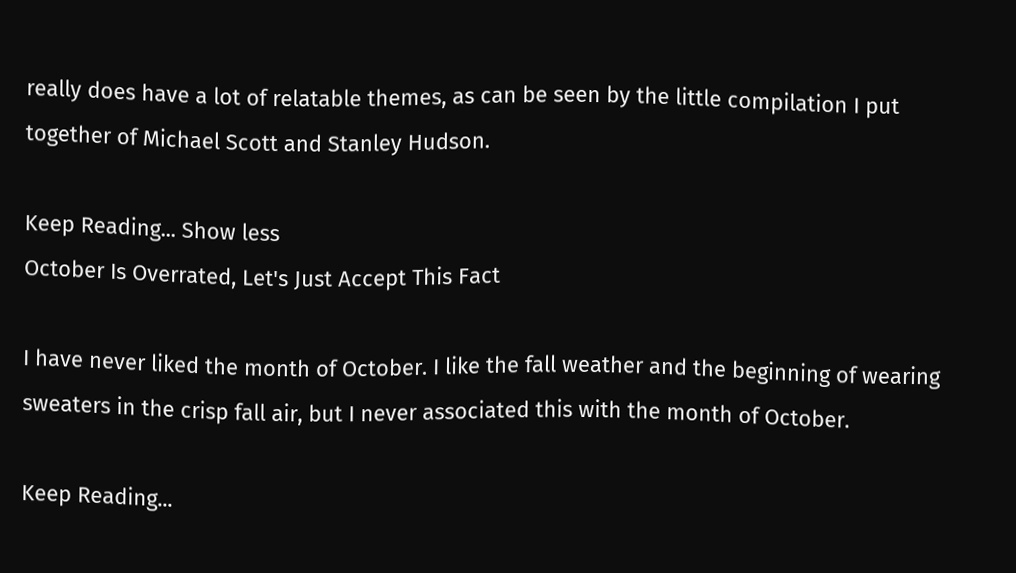really does have a lot of relatable themes, as can be seen by the little compilation I put together of Michael Scott and Stanley Hudson.

Keep Reading... Show less
October Is Overrated, Let's Just Accept This Fact

I have never liked the month of October. I like the fall weather and the beginning of wearing sweaters in the crisp fall air, but I never associated this with the month of October.

Keep Reading...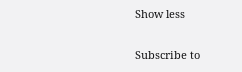Show less

Subscribe to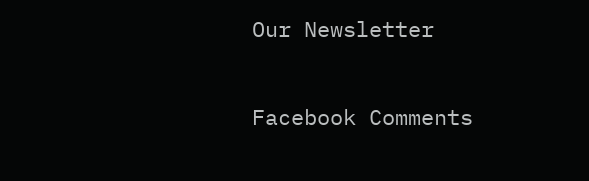Our Newsletter

Facebook Comments